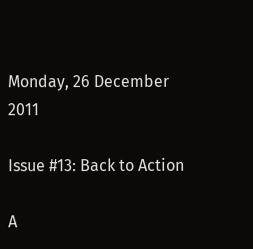Monday, 26 December 2011

Issue #13: Back to Action

A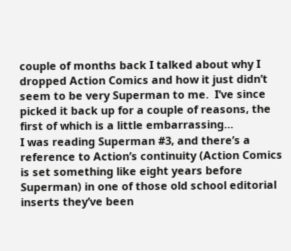couple of months back I talked about why I dropped Action Comics and how it just didn’t seem to be very Superman to me.  I’ve since picked it back up for a couple of reasons, the first of which is a little embarrassing…
I was reading Superman #3, and there’s a reference to Action’s continuity (Action Comics is set something like eight years before Superman) in one of those old school editorial inserts they’ve been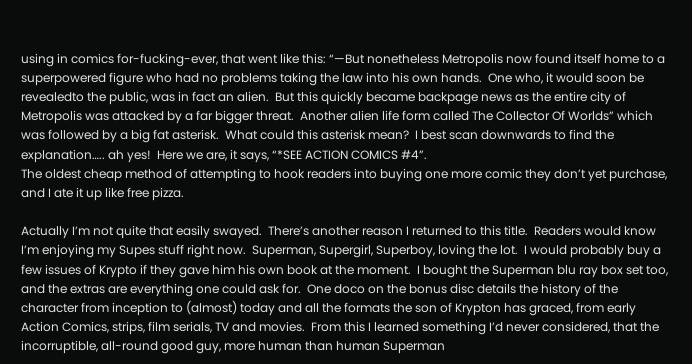using in comics for-fucking-ever, that went like this: “—But nonetheless Metropolis now found itself home to a superpowered figure who had no problems taking the law into his own hands.  One who, it would soon be revealedto the public, was in fact an alien.  But this quickly became backpage news as the entire city of Metropolis was attacked by a far bigger threat.  Another alien life form called The Collector Of Worlds” which was followed by a big fat asterisk.  What could this asterisk mean?  I best scan downwards to find the explanation….. ah yes!  Here we are, it says, “*SEE ACTION COMICS #4”.
The oldest cheap method of attempting to hook readers into buying one more comic they don’t yet purchase, and I ate it up like free pizza.

Actually I’m not quite that easily swayed.  There’s another reason I returned to this title.  Readers would know I’m enjoying my Supes stuff right now.  Superman, Supergirl, Superboy, loving the lot.  I would probably buy a few issues of Krypto if they gave him his own book at the moment.  I bought the Superman blu ray box set too, and the extras are everything one could ask for.  One doco on the bonus disc details the history of the character from inception to (almost) today and all the formats the son of Krypton has graced, from early Action Comics, strips, film serials, TV and movies.  From this I learned something I’d never considered, that the incorruptible, all-round good guy, more human than human Superman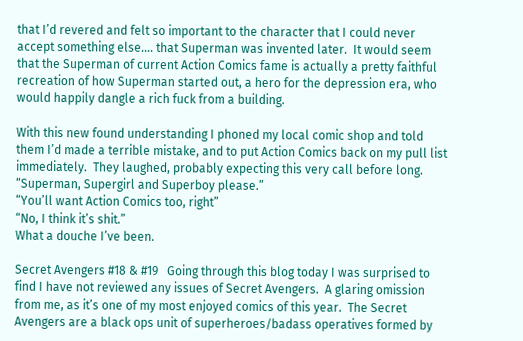that I’d revered and felt so important to the character that I could never accept something else…. that Superman was invented later.  It would seem that the Superman of current Action Comics fame is actually a pretty faithful recreation of how Superman started out, a hero for the depression era, who would happily dangle a rich fuck from a building.

With this new found understanding I phoned my local comic shop and told them I’d made a terrible mistake, and to put Action Comics back on my pull list immediately.  They laughed, probably expecting this very call before long.
“Superman, Supergirl and Superboy please.”
“You’ll want Action Comics too, right”
“No, I think it’s shit.”
What a douche I’ve been.

Secret Avengers #18 & #19   Going through this blog today I was surprised to find I have not reviewed any issues of Secret Avengers.  A glaring omission from me, as it’s one of my most enjoyed comics of this year.  The Secret Avengers are a black ops unit of superheroes/badass operatives formed by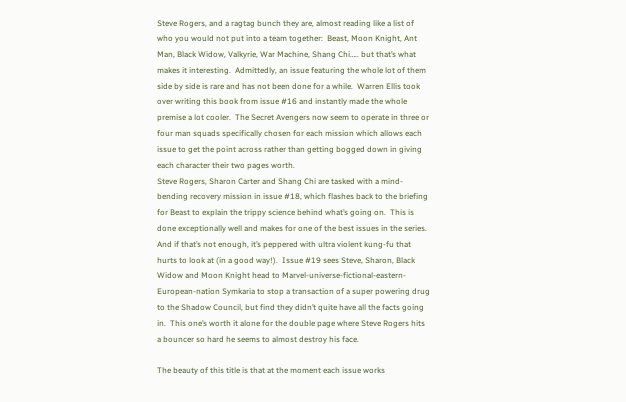Steve Rogers, and a ragtag bunch they are, almost reading like a list of who you would not put into a team together:  Beast, Moon Knight, Ant Man, Black Widow, Valkyrie, War Machine, Shang Chi….. but that’s what makes it interesting.  Admittedly, an issue featuring the whole lot of them side by side is rare and has not been done for a while.  Warren Ellis took over writing this book from issue #16 and instantly made the whole premise a lot cooler.  The Secret Avengers now seem to operate in three or four man squads specifically chosen for each mission which allows each issue to get the point across rather than getting bogged down in giving each character their two pages worth.
Steve Rogers, Sharon Carter and Shang Chi are tasked with a mind-bending recovery mission in issue #18, which flashes back to the briefing for Beast to explain the trippy science behind what’s going on.  This is done exceptionally well and makes for one of the best issues in the series.  And if that’s not enough, it’s peppered with ultra violent kung-fu that hurts to look at (in a good way!).  Issue #19 sees Steve, Sharon, Black Widow and Moon Knight head to Marvel-universe-fictional-eastern-European-nation Symkaria to stop a transaction of a super powering drug to the Shadow Council, but find they didn’t quite have all the facts going in.  This one’s worth it alone for the double page where Steve Rogers hits a bouncer so hard he seems to almost destroy his face.

The beauty of this title is that at the moment each issue works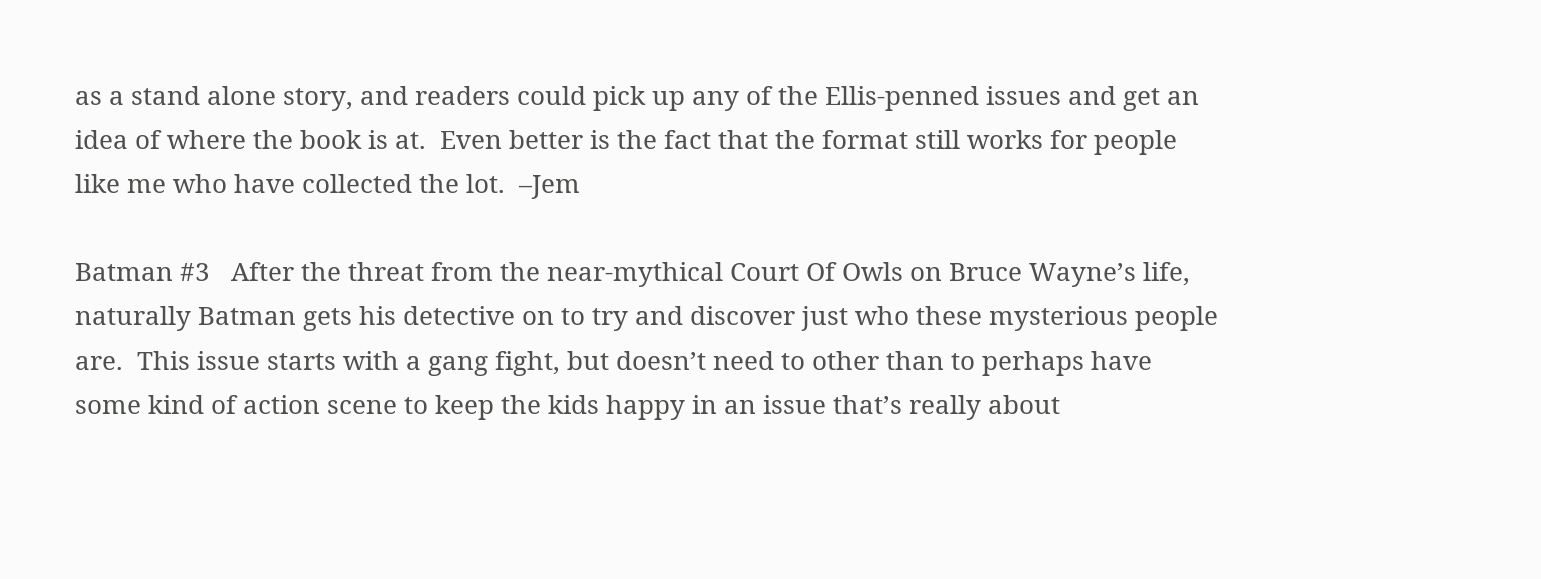as a stand alone story, and readers could pick up any of the Ellis-penned issues and get an idea of where the book is at.  Even better is the fact that the format still works for people like me who have collected the lot.  –Jem

Batman #3   After the threat from the near-mythical Court Of Owls on Bruce Wayne’s life, naturally Batman gets his detective on to try and discover just who these mysterious people are.  This issue starts with a gang fight, but doesn’t need to other than to perhaps have some kind of action scene to keep the kids happy in an issue that’s really about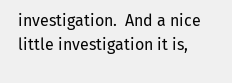investigation.  And a nice little investigation it is,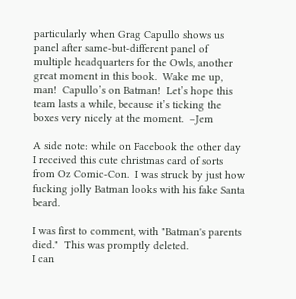particularly when Grag Capullo shows us panel after same-but-different panel of multiple headquarters for the Owls, another great moment in this book.  Wake me up, man!  Capullo’s on Batman!  Let’s hope this team lasts a while, because it’s ticking the boxes very nicely at the moment.  –Jem

A side note: while on Facebook the other day I received this cute christmas card of sorts from Oz Comic-Con.  I was struck by just how fucking jolly Batman looks with his fake Santa beard.

I was first to comment, with "Batman's parents died."  This was promptly deleted.
I can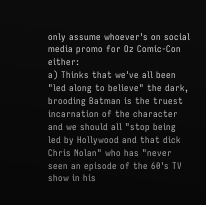only assume whoever's on social media promo for Oz Comic-Con either:
a) Thinks that we've all been "led along to believe" the dark, brooding Batman is the truest incarnation of the character and we should all "stop being led by Hollywood and that dick Chris Nolan" who has "never seen an episode of the 60's TV show in his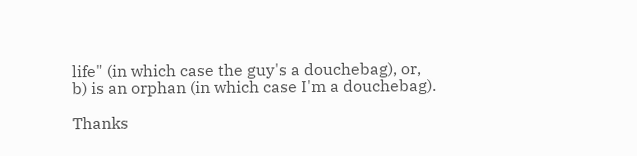life" (in which case the guy's a douchebag), or,
b) is an orphan (in which case I'm a douchebag).

Thanks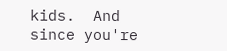kids.  And since you're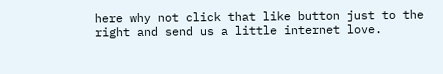here why not click that like button just to the right and send us a little internet love.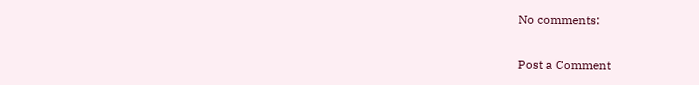No comments:

Post a Comment